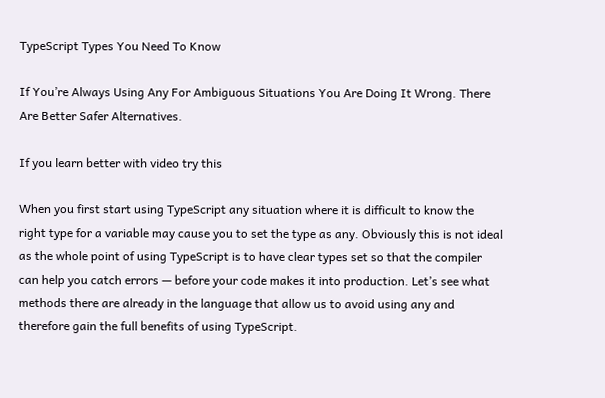TypeScript Types You Need To Know

If You’re Always Using Any For Ambiguous Situations You Are Doing It Wrong. There Are Better Safer Alternatives.

If you learn better with video try this

When you first start using TypeScript any situation where it is difficult to know the right type for a variable may cause you to set the type as any. Obviously this is not ideal as the whole point of using TypeScript is to have clear types set so that the compiler can help you catch errors — before your code makes it into production. Let’s see what methods there are already in the language that allow us to avoid using any and therefore gain the full benefits of using TypeScript.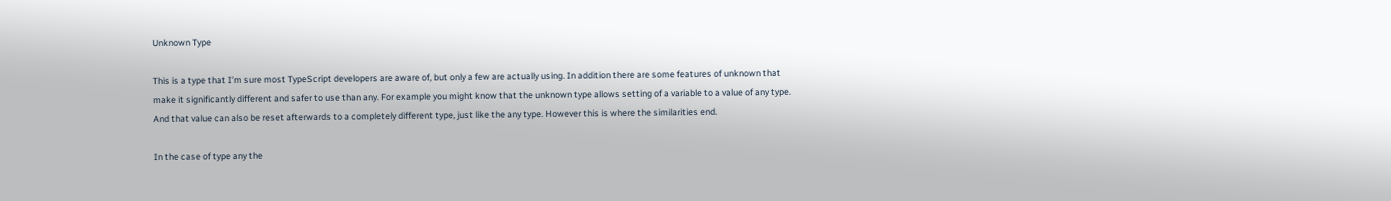Unknown Type

This is a type that I’m sure most TypeScript developers are aware of, but only a few are actually using. In addition there are some features of unknown that make it significantly different and safer to use than any. For example you might know that the unknown type allows setting of a variable to a value of any type. And that value can also be reset afterwards to a completely different type, just like the any type. However this is where the similarities end.

In the case of type any the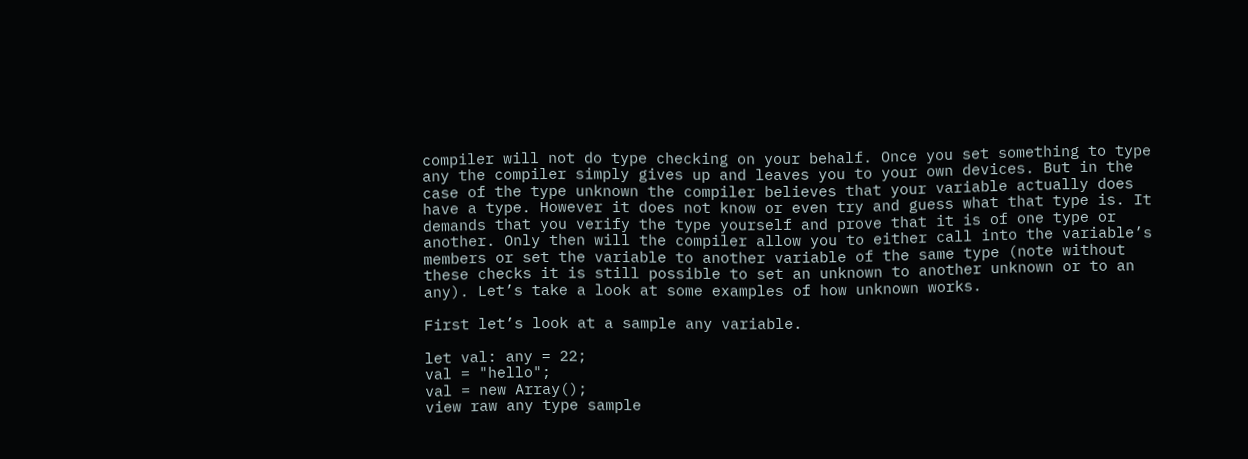compiler will not do type checking on your behalf. Once you set something to type any the compiler simply gives up and leaves you to your own devices. But in the case of the type unknown the compiler believes that your variable actually does have a type. However it does not know or even try and guess what that type is. It demands that you verify the type yourself and prove that it is of one type or another. Only then will the compiler allow you to either call into the variable’s members or set the variable to another variable of the same type (note without these checks it is still possible to set an unknown to another unknown or to an any). Let’s take a look at some examples of how unknown works.

First let’s look at a sample any variable.

let val: any = 22;
val = "hello";
val = new Array();
view raw any type sample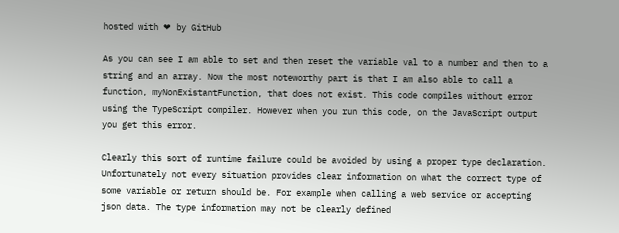hosted with ❤ by GitHub

As you can see I am able to set and then reset the variable val to a number and then to a string and an array. Now the most noteworthy part is that I am also able to call a function, myNonExistantFunction, that does not exist. This code compiles without error using the TypeScript compiler. However when you run this code, on the JavaScript output you get this error.

Clearly this sort of runtime failure could be avoided by using a proper type declaration. Unfortunately not every situation provides clear information on what the correct type of some variable or return should be. For example when calling a web service or accepting json data. The type information may not be clearly defined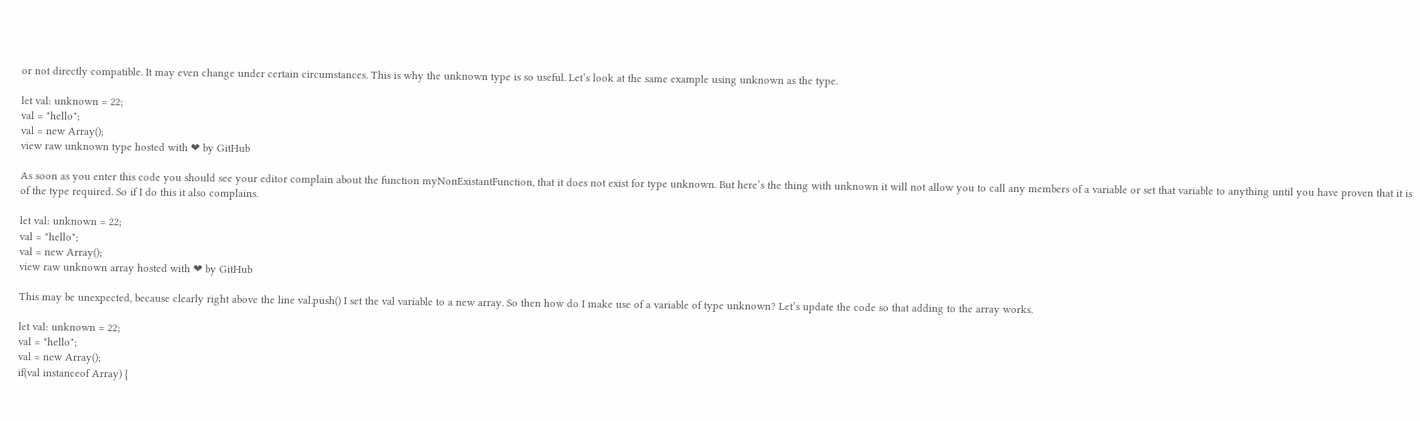or not directly compatible. It may even change under certain circumstances. This is why the unknown type is so useful. Let’s look at the same example using unknown as the type.

let val: unknown = 22;
val = "hello";
val = new Array();
view raw unknown type hosted with ❤ by GitHub

As soon as you enter this code you should see your editor complain about the function myNonExistantFunction, that it does not exist for type unknown. But here’s the thing with unknown it will not allow you to call any members of a variable or set that variable to anything until you have proven that it is of the type required. So if I do this it also complains.

let val: unknown = 22;
val = "hello";
val = new Array();
view raw unknown array hosted with ❤ by GitHub

This may be unexpected, because clearly right above the line val.push() I set the val variable to a new array. So then how do I make use of a variable of type unknown? Let’s update the code so that adding to the array works.

let val: unknown = 22;
val = "hello";
val = new Array();
if(val instanceof Array) {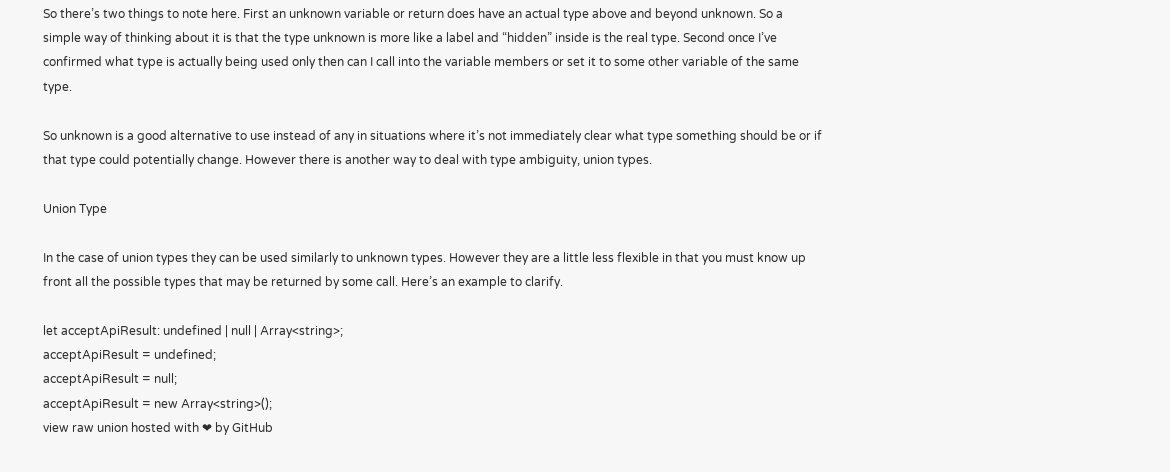So there’s two things to note here. First an unknown variable or return does have an actual type above and beyond unknown. So a simple way of thinking about it is that the type unknown is more like a label and “hidden” inside is the real type. Second once I’ve confirmed what type is actually being used only then can I call into the variable members or set it to some other variable of the same type.

So unknown is a good alternative to use instead of any in situations where it’s not immediately clear what type something should be or if that type could potentially change. However there is another way to deal with type ambiguity, union types.

Union Type

In the case of union types they can be used similarly to unknown types. However they are a little less flexible in that you must know up front all the possible types that may be returned by some call. Here’s an example to clarify.

let acceptApiResult: undefined | null | Array<string>;
acceptApiResult = undefined;
acceptApiResult = null;
acceptApiResult = new Array<string>();
view raw union hosted with ❤ by GitHub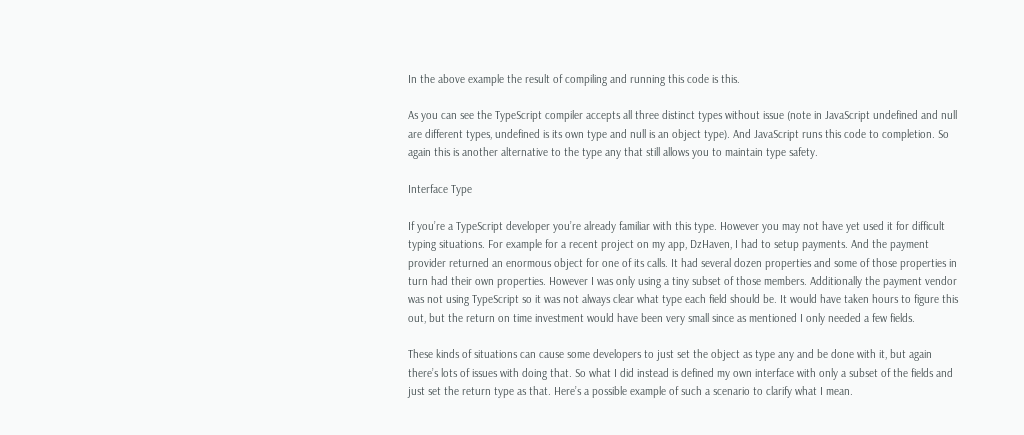In the above example the result of compiling and running this code is this.

As you can see the TypeScript compiler accepts all three distinct types without issue (note in JavaScript undefined and null are different types, undefined is its own type and null is an object type). And JavaScript runs this code to completion. So again this is another alternative to the type any that still allows you to maintain type safety.

Interface Type

If you’re a TypeScript developer you’re already familiar with this type. However you may not have yet used it for difficult typing situations. For example for a recent project on my app, DzHaven, I had to setup payments. And the payment provider returned an enormous object for one of its calls. It had several dozen properties and some of those properties in turn had their own properties. However I was only using a tiny subset of those members. Additionally the payment vendor was not using TypeScript so it was not always clear what type each field should be. It would have taken hours to figure this out, but the return on time investment would have been very small since as mentioned I only needed a few fields.

These kinds of situations can cause some developers to just set the object as type any and be done with it, but again there’s lots of issues with doing that. So what I did instead is defined my own interface with only a subset of the fields and just set the return type as that. Here’s a possible example of such a scenario to clarify what I mean.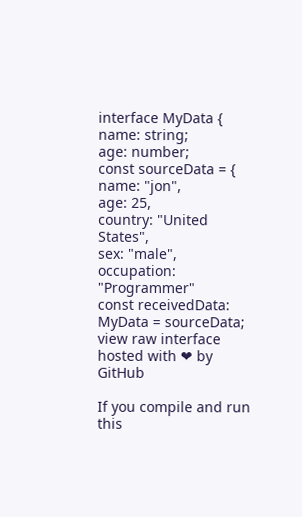interface MyData {
name: string;
age: number;
const sourceData = {
name: "jon",
age: 25,
country: "United States",
sex: "male",
occupation: "Programmer"
const receivedData: MyData = sourceData;
view raw interface hosted with ❤ by GitHub

If you compile and run this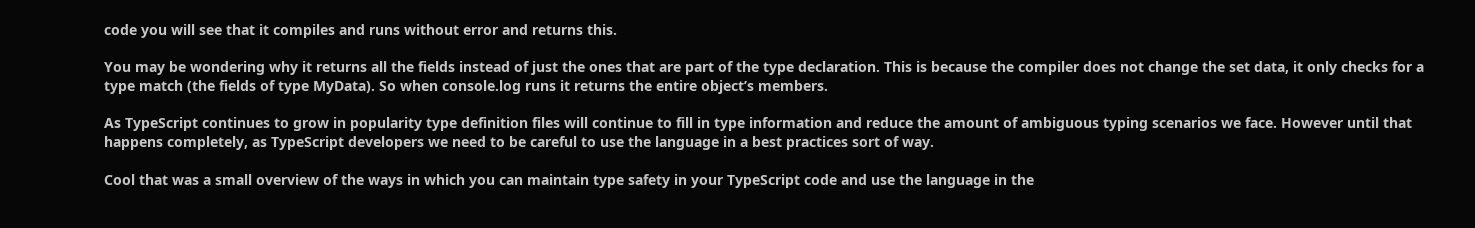code you will see that it compiles and runs without error and returns this.

You may be wondering why it returns all the fields instead of just the ones that are part of the type declaration. This is because the compiler does not change the set data, it only checks for a type match (the fields of type MyData). So when console.log runs it returns the entire object’s members.

As TypeScript continues to grow in popularity type definition files will continue to fill in type information and reduce the amount of ambiguous typing scenarios we face. However until that happens completely, as TypeScript developers we need to be careful to use the language in a best practices sort of way.

Cool that was a small overview of the ways in which you can maintain type safety in your TypeScript code and use the language in the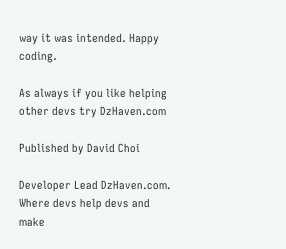way it was intended. Happy coding.

As always if you like helping other devs try DzHaven.com

Published by David Choi

Developer Lead DzHaven.com. Where devs help devs and make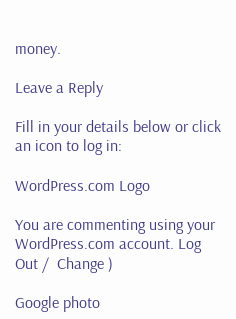money.

Leave a Reply

Fill in your details below or click an icon to log in:

WordPress.com Logo

You are commenting using your WordPress.com account. Log Out /  Change )

Google photo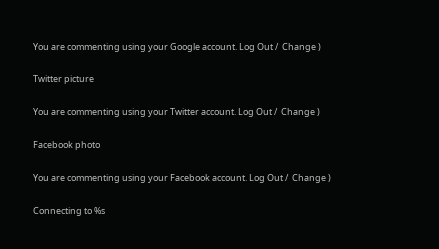You are commenting using your Google account. Log Out /  Change )

Twitter picture

You are commenting using your Twitter account. Log Out /  Change )

Facebook photo

You are commenting using your Facebook account. Log Out /  Change )

Connecting to %s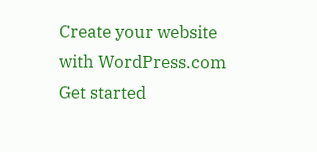Create your website with WordPress.com
Get started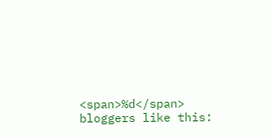<span>%d</span> bloggers like this: